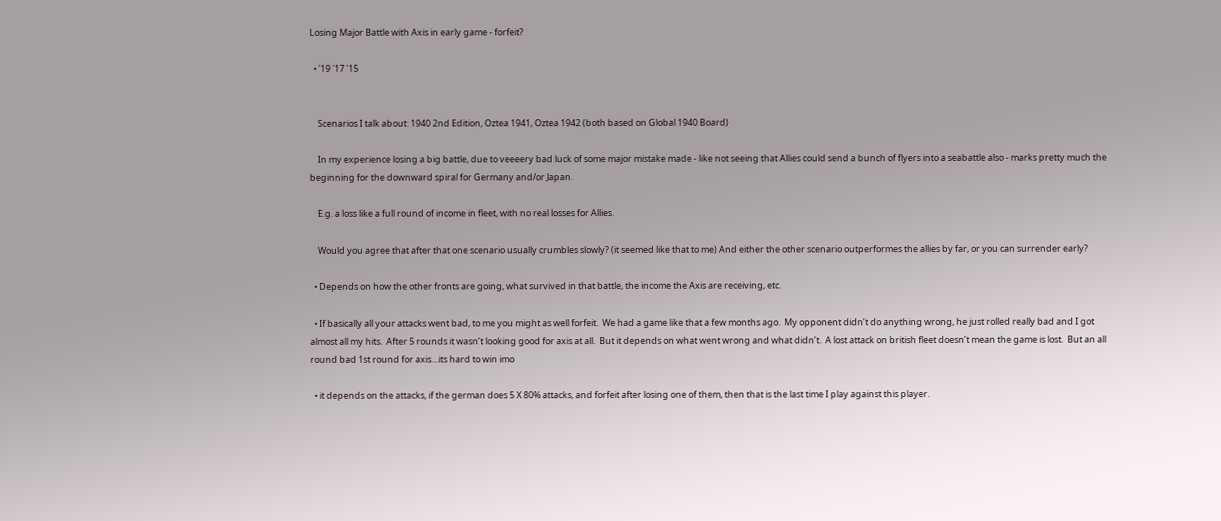Losing Major Battle with Axis in early game - forfeit?

  • '19 '17 '15


    Scenarios I talk about: 1940 2nd Edition, Oztea 1941, Oztea 1942 (both based on Global 1940 Board)

    In my experience losing a big battle, due to veeeery bad luck of some major mistake made - like not seeing that Allies could send a bunch of flyers into a seabattle also - marks pretty much the beginning for the downward spiral for Germany and/or Japan.

    E.g. a loss like a full round of income in fleet, with no real losses for Allies.

    Would you agree that after that one scenario usually crumbles slowly? (it seemed like that to me) And either the other scenario outperformes the allies by far, or you can surrender early?

  • Depends on how the other fronts are going, what survived in that battle, the income the Axis are receiving, etc.

  • If basically all your attacks went bad, to me you might as well forfeit.  We had a game like that a few months ago.  My opponent didn’t do anything wrong, he just rolled really bad and I got almost all my hits.  After 5 rounds it wasn’t looking good for axis at all.  But it depends on what went wrong and what didn’t.  A lost attack on british fleet doesn’t mean the game is lost.  But an all round bad 1st round for axis…its hard to win imo

  • it depends on the attacks, if the german does 5 X 80% attacks, and forfeit after losing one of them, then that is the last time I play against this player.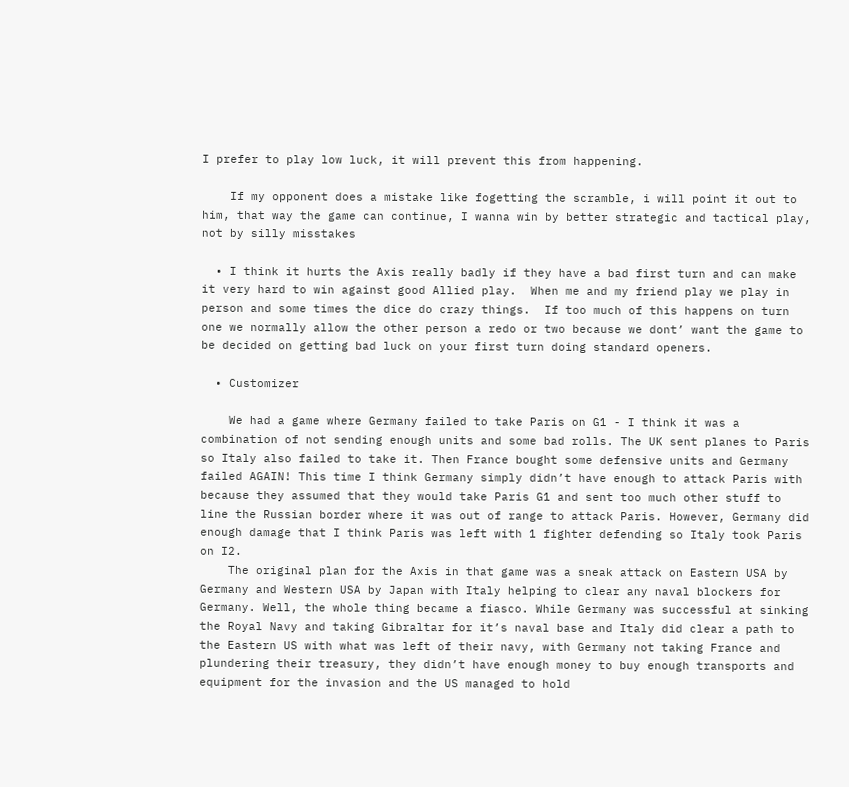I prefer to play low luck, it will prevent this from happening.

    If my opponent does a mistake like fogetting the scramble, i will point it out to him, that way the game can continue, I wanna win by better strategic and tactical play, not by silly misstakes

  • I think it hurts the Axis really badly if they have a bad first turn and can make it very hard to win against good Allied play.  When me and my friend play we play in person and some times the dice do crazy things.  If too much of this happens on turn one we normally allow the other person a redo or two because we dont’ want the game to be decided on getting bad luck on your first turn doing standard openers.

  • Customizer

    We had a game where Germany failed to take Paris on G1 - I think it was a combination of not sending enough units and some bad rolls. The UK sent planes to Paris so Italy also failed to take it. Then France bought some defensive units and Germany failed AGAIN! This time I think Germany simply didn’t have enough to attack Paris with because they assumed that they would take Paris G1 and sent too much other stuff to line the Russian border where it was out of range to attack Paris. However, Germany did enough damage that I think Paris was left with 1 fighter defending so Italy took Paris on I2.
    The original plan for the Axis in that game was a sneak attack on Eastern USA by Germany and Western USA by Japan with Italy helping to clear any naval blockers for Germany. Well, the whole thing became a fiasco. While Germany was successful at sinking the Royal Navy and taking Gibraltar for it’s naval base and Italy did clear a path to the Eastern US with what was left of their navy, with Germany not taking France and plundering their treasury, they didn’t have enough money to buy enough transports and equipment for the invasion and the US managed to hold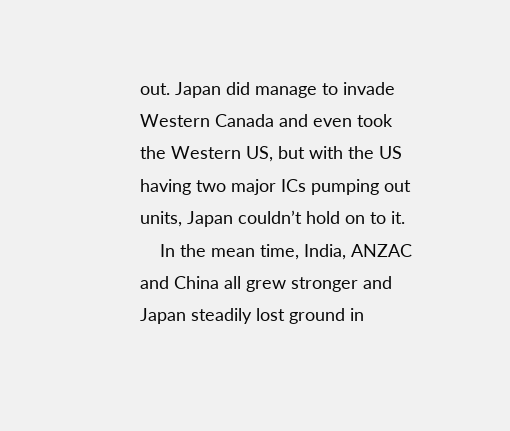out. Japan did manage to invade Western Canada and even took the Western US, but with the US having two major ICs pumping out units, Japan couldn’t hold on to it.
    In the mean time, India, ANZAC and China all grew stronger and Japan steadily lost ground in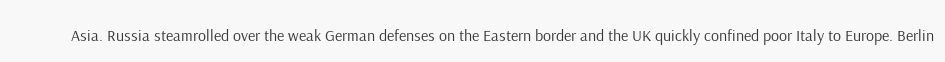Asia. Russia steamrolled over the weak German defenses on the Eastern border and the UK quickly confined poor Italy to Europe. Berlin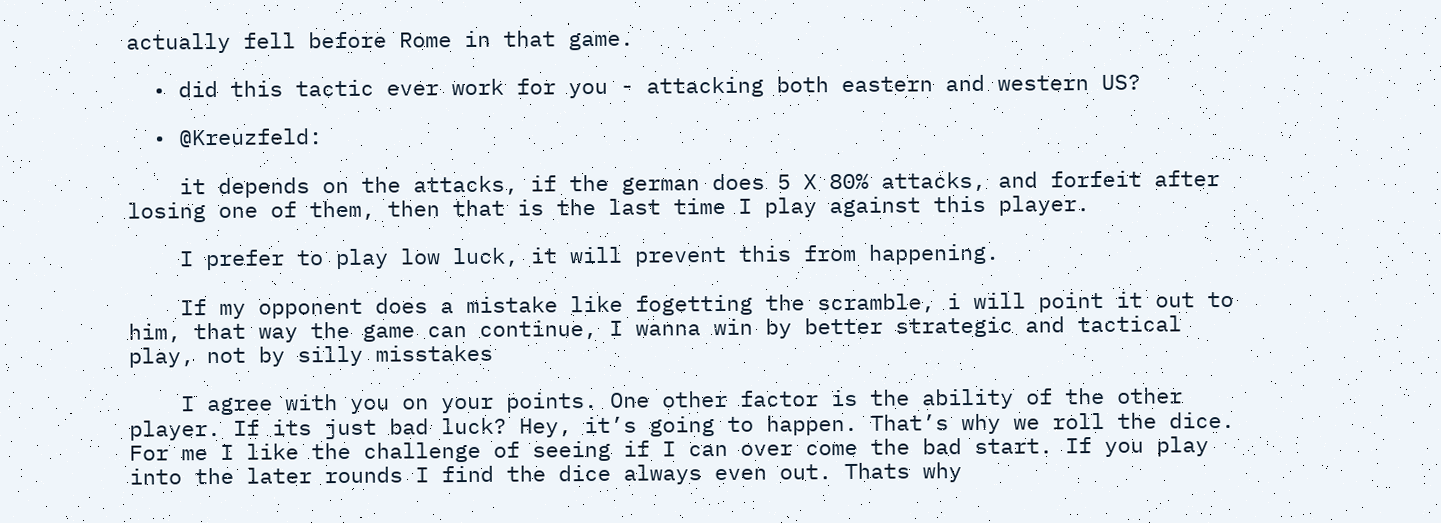actually fell before Rome in that game.

  • did this tactic ever work for you - attacking both eastern and western US?

  • @Kreuzfeld:

    it depends on the attacks, if the german does 5 X 80% attacks, and forfeit after losing one of them, then that is the last time I play against this player.

    I prefer to play low luck, it will prevent this from happening.

    If my opponent does a mistake like fogetting the scramble, i will point it out to him, that way the game can continue, I wanna win by better strategic and tactical play, not by silly misstakes

    I agree with you on your points. One other factor is the ability of the other player. If its just bad luck? Hey, it’s going to happen. That’s why we roll the dice. For me I like the challenge of seeing if I can over come the bad start. If you play into the later rounds I find the dice always even out. Thats why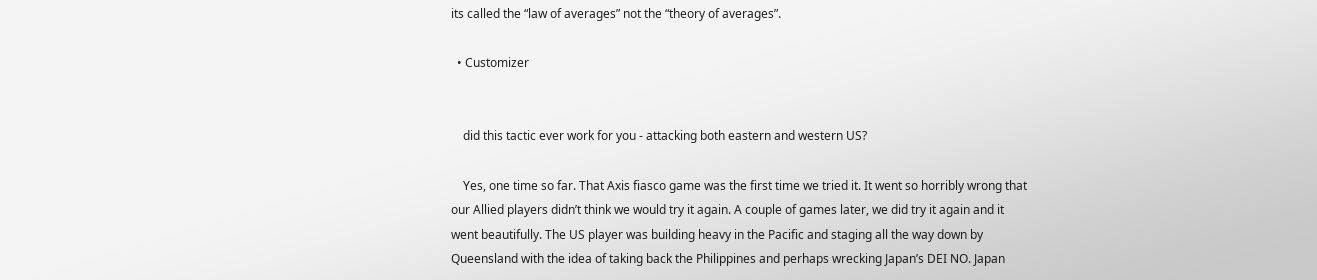its called the “law of averages” not the “theory of averages”.

  • Customizer


    did this tactic ever work for you - attacking both eastern and western US?

    Yes, one time so far. That Axis fiasco game was the first time we tried it. It went so horribly wrong that our Allied players didn’t think we would try it again. A couple of games later, we did try it again and it went beautifully. The US player was building heavy in the Pacific and staging all the way down by Queensland with the idea of taking back the Philippines and perhaps wrecking Japan’s DEI NO. Japan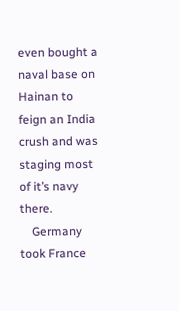even bought a naval base on Hainan to feign an India crush and was staging most of it’s navy there.
    Germany took France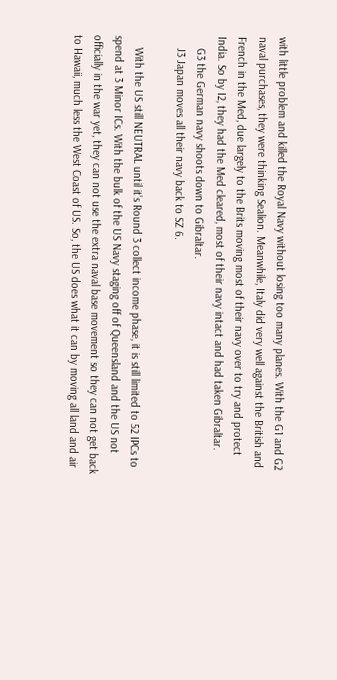with little problem and killed the Royal Navy without losing too many planes. With the G1 and G2 naval purchases, they were thinking Sealion. Meanwhile, Italy did very well against the British and French in the Med, due largely to the Brits moving most of their navy over to try and protect India. So by I2, they had the Med cleared, most of their navy intact and had taken Gibraltar.
    G3 the German navy shoots down to Gibraltar.
    J3 Japan moves all their navy back to SZ 6.

    With the US still NEUTRAL until it’s Round 3 collect income phase, it is still limited to 52 IPCs to spend at 3 Minor ICs. With the bulk of the US Navy staging off of Queensland and the US not officially in the war yet, they can not use the extra naval base movement so they can not get back to Hawaii, much less the West Coast of US. So, the US does what it can by moving all land and air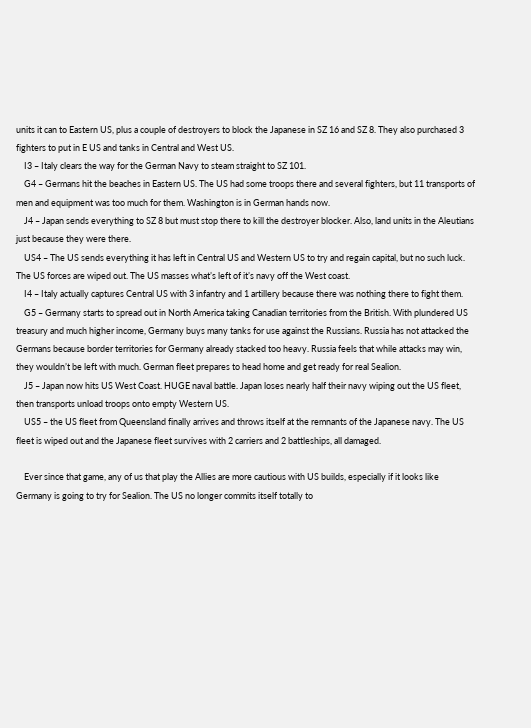units it can to Eastern US, plus a couple of destroyers to block the Japanese in SZ 16 and SZ 8. They also purchased 3 fighters to put in E US and tanks in Central and West US.
    I3 – Italy clears the way for the German Navy to steam straight to SZ 101.
    G4 – Germans hit the beaches in Eastern US. The US had some troops there and several fighters, but 11 transports of men and equipment was too much for them. Washington is in German hands now.
    J4 – Japan sends everything to SZ 8 but must stop there to kill the destroyer blocker. Also, land units in the Aleutians just because they were there.
    US4 – The US sends everything it has left in Central US and Western US to try and regain capital, but no such luck. The US forces are wiped out. The US masses what’s left of it’s navy off the West coast.
    I4 – Italy actually captures Central US with 3 infantry and 1 artillery because there was nothing there to fight them.
    G5 – Germany starts to spread out in North America taking Canadian territories from the British. With plundered US treasury and much higher income, Germany buys many tanks for use against the Russians. Russia has not attacked the Germans because border territories for Germany already stacked too heavy. Russia feels that while attacks may win, they wouldn’t be left with much. German fleet prepares to head home and get ready for real Sealion.
    J5 – Japan now hits US West Coast. HUGE naval battle. Japan loses nearly half their navy wiping out the US fleet, then transports unload troops onto empty Western US.
    US5 – the US fleet from Queensland finally arrives and throws itself at the remnants of the Japanese navy. The US fleet is wiped out and the Japanese fleet survives with 2 carriers and 2 battleships, all damaged.

    Ever since that game, any of us that play the Allies are more cautious with US builds, especially if it looks like Germany is going to try for Sealion. The US no longer commits itself totally to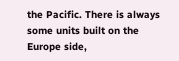the Pacific. There is always some units built on the Europe side,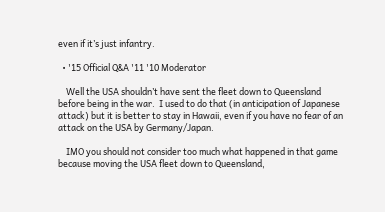even if it’s just infantry.

  • '15 Official Q&A '11 '10 Moderator

    Well the USA shouldn’t have sent the fleet down to Queensland before being in the war.  I used to do that (in anticipation of Japanese attack) but it is better to stay in Hawaii, even if you have no fear of an attack on the USA by Germany/Japan.

    IMO you should not consider too much what happened in that game because moving the USA fleet down to Queensland,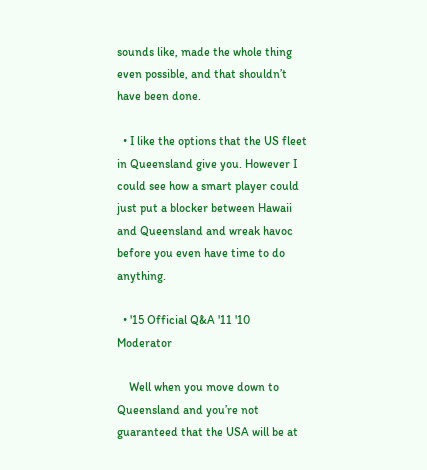sounds like, made the whole thing even possible, and that shouldn’t have been done.

  • I like the options that the US fleet in Queensland give you. However I could see how a smart player could just put a blocker between Hawaii and Queensland and wreak havoc before you even have time to do anything.

  • '15 Official Q&A '11 '10 Moderator

    Well when you move down to Queensland and you’re not guaranteed that the USA will be at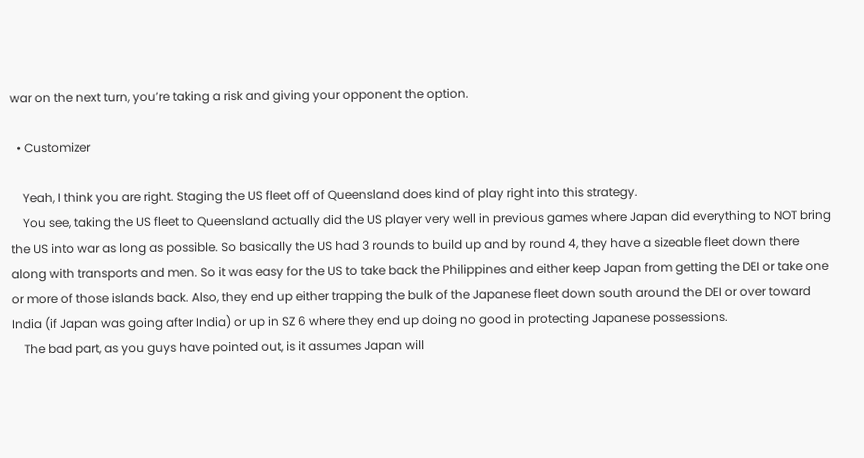war on the next turn, you’re taking a risk and giving your opponent the option.

  • Customizer

    Yeah, I think you are right. Staging the US fleet off of Queensland does kind of play right into this strategy.
    You see, taking the US fleet to Queensland actually did the US player very well in previous games where Japan did everything to NOT bring the US into war as long as possible. So basically the US had 3 rounds to build up and by round 4, they have a sizeable fleet down there along with transports and men. So it was easy for the US to take back the Philippines and either keep Japan from getting the DEI or take one or more of those islands back. Also, they end up either trapping the bulk of the Japanese fleet down south around the DEI or over toward India (if Japan was going after India) or up in SZ 6 where they end up doing no good in protecting Japanese possessions.
    The bad part, as you guys have pointed out, is it assumes Japan will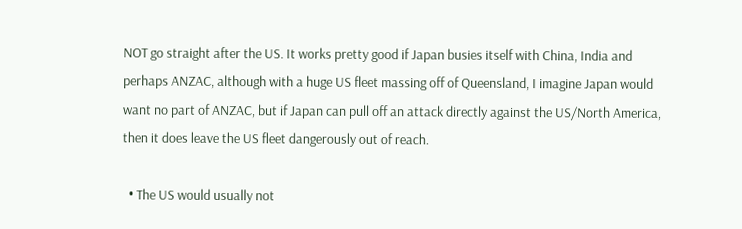NOT go straight after the US. It works pretty good if Japan busies itself with China, India and perhaps ANZAC, although with a huge US fleet massing off of Queensland, I imagine Japan would want no part of ANZAC, but if Japan can pull off an attack directly against the US/North America, then it does leave the US fleet dangerously out of reach.

  • The US would usually not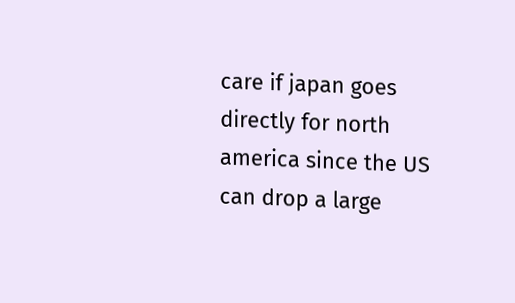care if japan goes directly for north america since the US can drop a large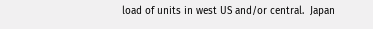load of units in west US and/or central.  Japan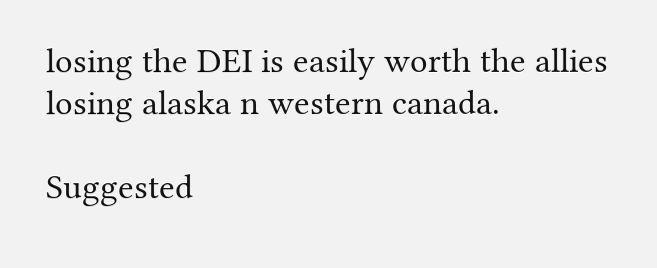losing the DEI is easily worth the allies losing alaska n western canada.

Suggested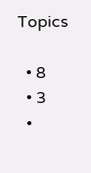Topics

  • 8
  • 3
  •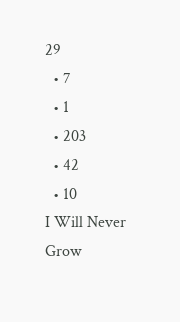29
  • 7
  • 1
  • 203
  • 42
  • 10
I Will Never Grow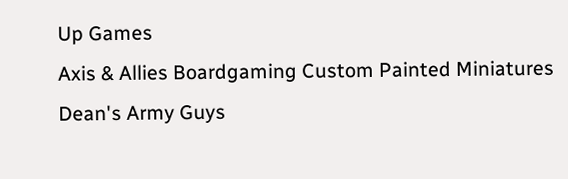Up Games
Axis & Allies Boardgaming Custom Painted Miniatures
Dean's Army Guys